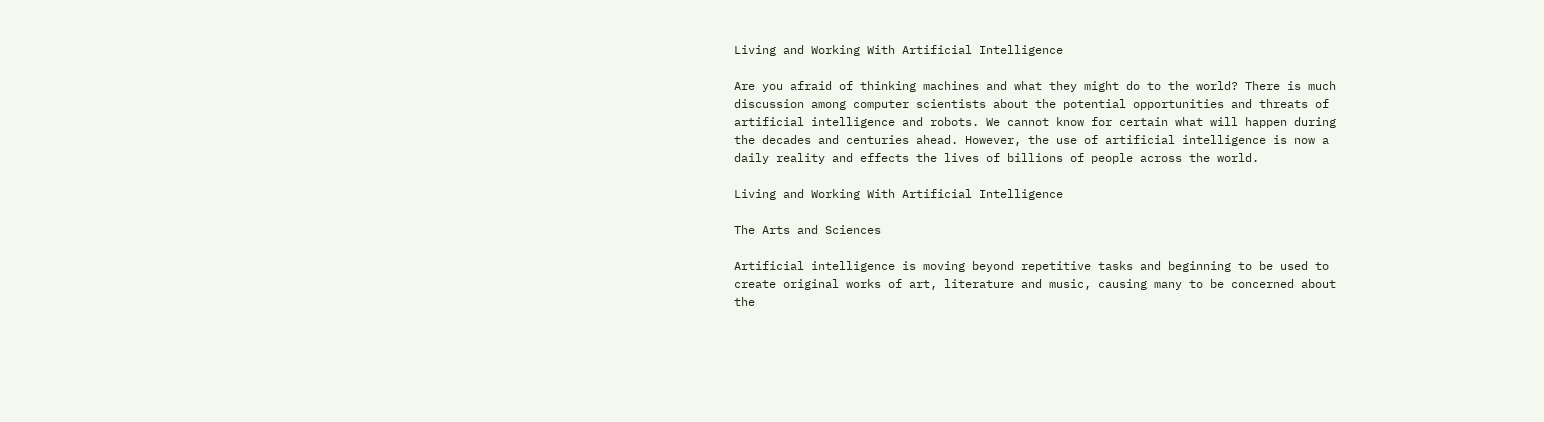Living and Working With Artificial Intelligence

Are you afraid of thinking machines and what they might do to the world? There is much discussion among computer scientists about the potential opportunities and threats of artificial intelligence and robots. We cannot know for certain what will happen during the decades and centuries ahead. However, the use of artificial intelligence is now a daily reality and effects the lives of billions of people across the world.

Living and Working With Artificial Intelligence

The Arts and Sciences

Artificial intelligence is moving beyond repetitive tasks and beginning to be used to create original works of art, literature and music, causing many to be concerned about the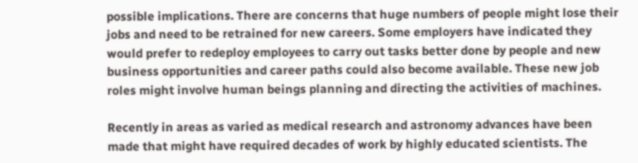possible implications. There are concerns that huge numbers of people might lose their jobs and need to be retrained for new careers. Some employers have indicated they would prefer to redeploy employees to carry out tasks better done by people and new business opportunities and career paths could also become available. These new job roles might involve human beings planning and directing the activities of machines.

Recently in areas as varied as medical research and astronomy advances have been made that might have required decades of work by highly educated scientists. The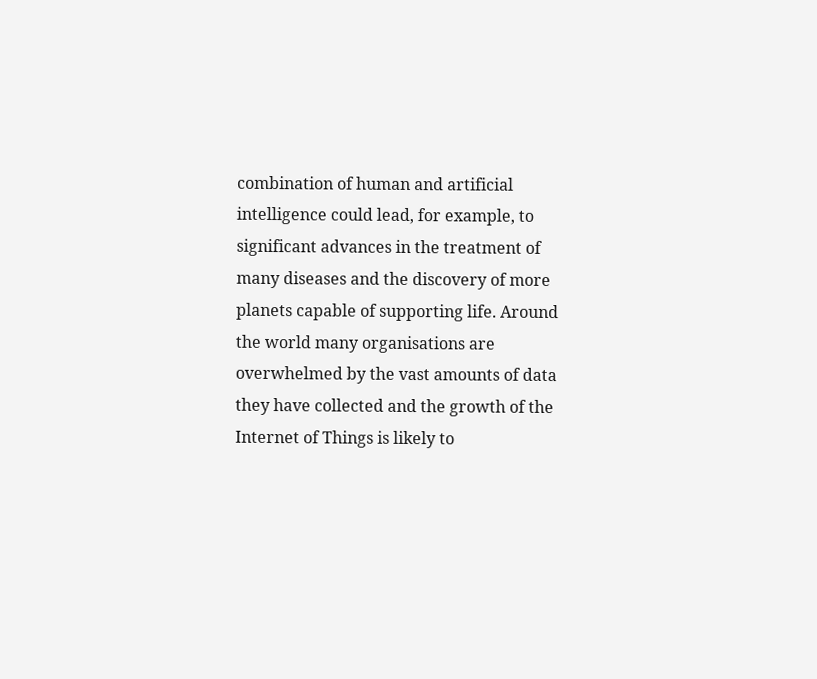combination of human and artificial intelligence could lead, for example, to significant advances in the treatment of many diseases and the discovery of more planets capable of supporting life. Around the world many organisations are overwhelmed by the vast amounts of data they have collected and the growth of the Internet of Things is likely to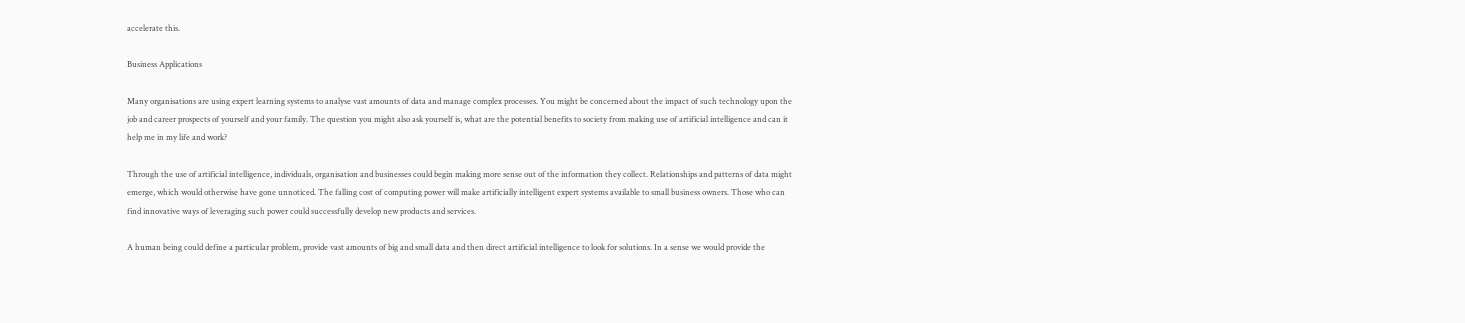accelerate this.

Business Applications

Many organisations are using expert learning systems to analyse vast amounts of data and manage complex processes. You might be concerned about the impact of such technology upon the job and career prospects of yourself and your family. The question you might also ask yourself is, what are the potential benefits to society from making use of artificial intelligence and can it help me in my life and work?

Through the use of artificial intelligence, individuals, organisation and businesses could begin making more sense out of the information they collect. Relationships and patterns of data might emerge, which would otherwise have gone unnoticed. The falling cost of computing power will make artificially intelligent expert systems available to small business owners. Those who can find innovative ways of leveraging such power could successfully develop new products and services.

A human being could define a particular problem, provide vast amounts of big and small data and then direct artificial intelligence to look for solutions. In a sense we would provide the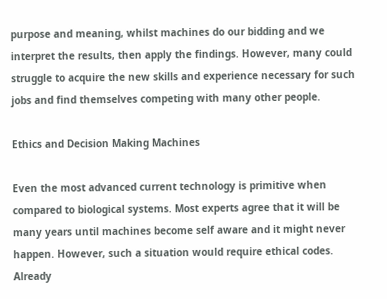purpose and meaning, whilst machines do our bidding and we interpret the results, then apply the findings. However, many could struggle to acquire the new skills and experience necessary for such jobs and find themselves competing with many other people.

Ethics and Decision Making Machines

Even the most advanced current technology is primitive when compared to biological systems. Most experts agree that it will be many years until machines become self aware and it might never happen. However, such a situation would require ethical codes. Already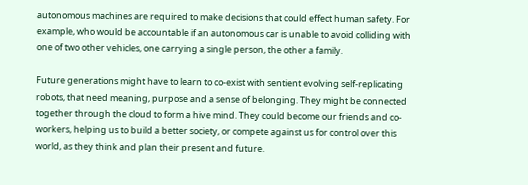autonomous machines are required to make decisions that could effect human safety. For example, who would be accountable if an autonomous car is unable to avoid colliding with one of two other vehicles, one carrying a single person, the other a family.

Future generations might have to learn to co-exist with sentient evolving self-replicating robots, that need meaning, purpose and a sense of belonging. They might be connected together through the cloud to form a hive mind. They could become our friends and co-workers, helping us to build a better society, or compete against us for control over this world, as they think and plan their present and future.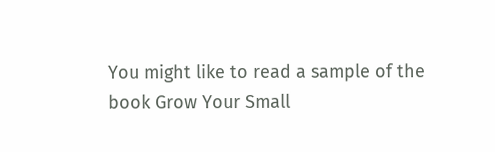You might like to read a sample of the book Grow Your Small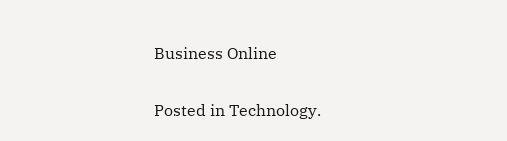Business Online

Posted in Technology.